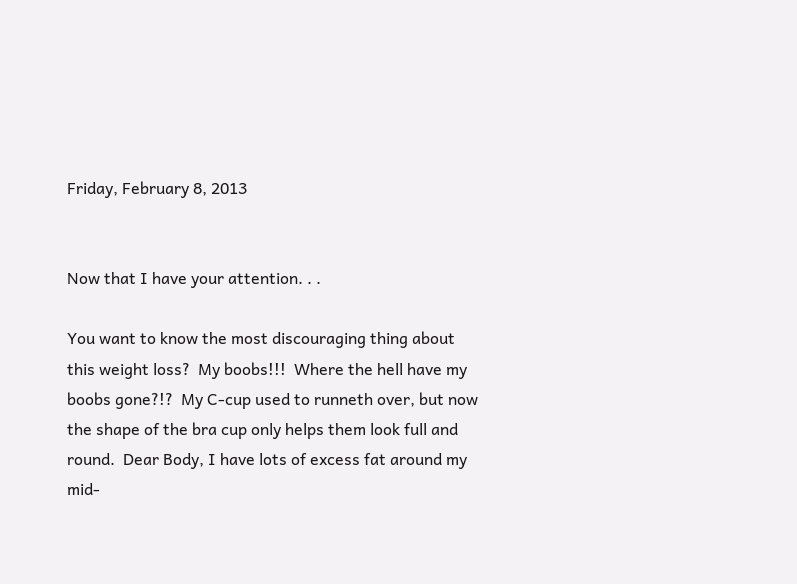Friday, February 8, 2013


Now that I have your attention. . .

You want to know the most discouraging thing about this weight loss?  My boobs!!!  Where the hell have my boobs gone?!?  My C-cup used to runneth over, but now the shape of the bra cup only helps them look full and round.  Dear Body, I have lots of excess fat around my mid-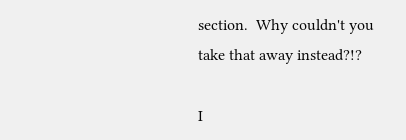section.  Why couldn't you take that away instead?!?

I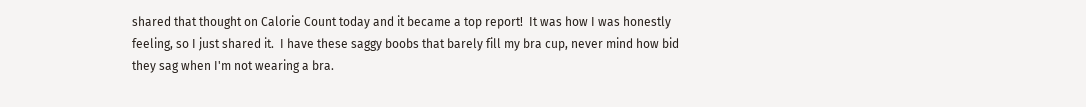shared that thought on Calorie Count today and it became a top report!  It was how I was honestly feeling, so I just shared it.  I have these saggy boobs that barely fill my bra cup, never mind how bid they sag when I'm not wearing a bra.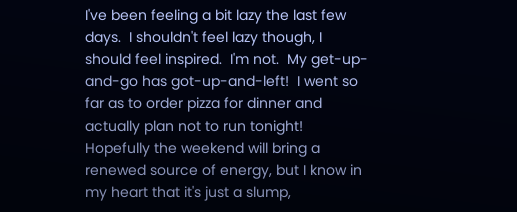I've been feeling a bit lazy the last few days.  I shouldn't feel lazy though, I should feel inspired.  I'm not.  My get-up-and-go has got-up-and-left!  I went so far as to order pizza for dinner and actually plan not to run tonight!  Hopefully the weekend will bring a renewed source of energy, but I know in my heart that it's just a slump,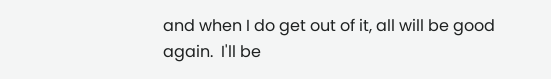and when I do get out of it, all will be good again.  I'll be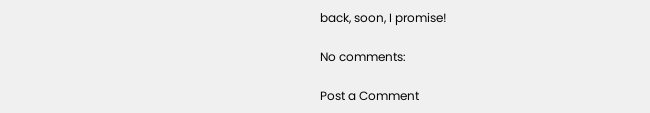back, soon, I promise!

No comments:

Post a Comment